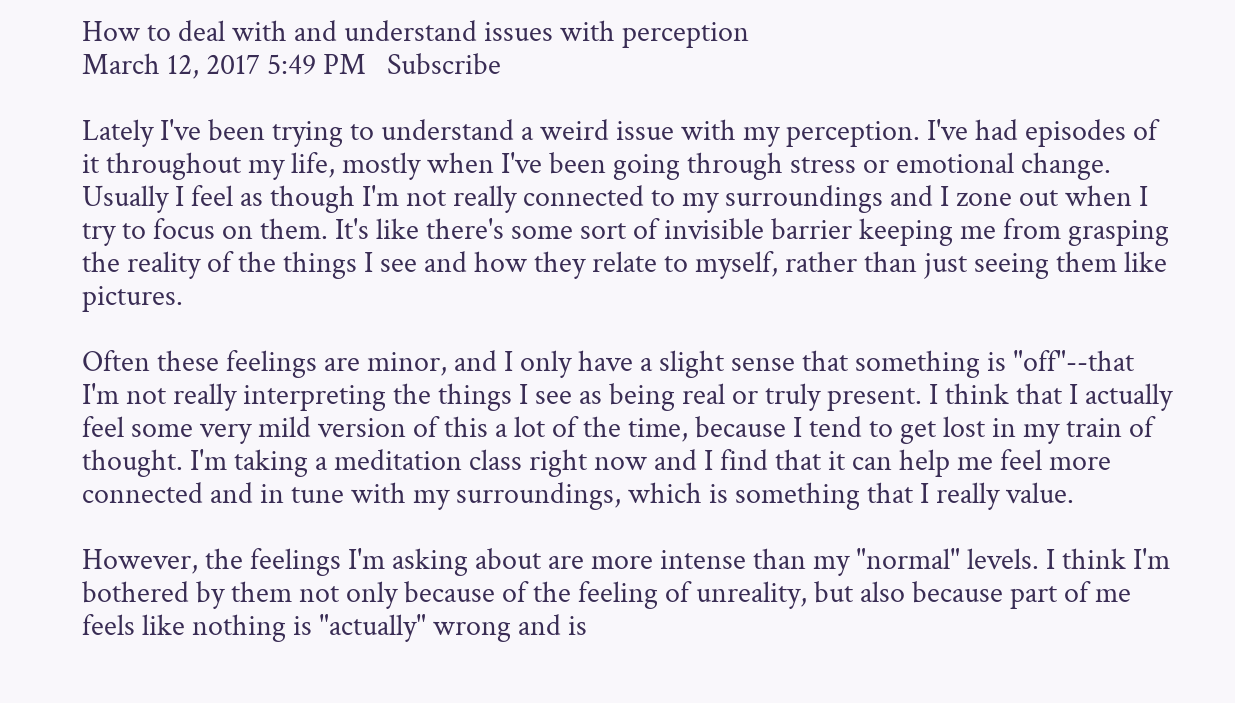How to deal with and understand issues with perception
March 12, 2017 5:49 PM   Subscribe

Lately I've been trying to understand a weird issue with my perception. I've had episodes of it throughout my life, mostly when I've been going through stress or emotional change. Usually I feel as though I'm not really connected to my surroundings and I zone out when I try to focus on them. It's like there's some sort of invisible barrier keeping me from grasping the reality of the things I see and how they relate to myself, rather than just seeing them like pictures.

Often these feelings are minor, and I only have a slight sense that something is "off"--that I'm not really interpreting the things I see as being real or truly present. I think that I actually feel some very mild version of this a lot of the time, because I tend to get lost in my train of thought. I'm taking a meditation class right now and I find that it can help me feel more connected and in tune with my surroundings, which is something that I really value.

However, the feelings I'm asking about are more intense than my "normal" levels. I think I'm bothered by them not only because of the feeling of unreality, but also because part of me feels like nothing is "actually" wrong and is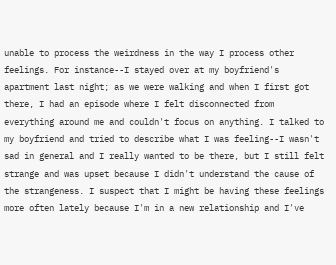unable to process the weirdness in the way I process other feelings. For instance--I stayed over at my boyfriend's apartment last night; as we were walking and when I first got there, I had an episode where I felt disconnected from everything around me and couldn't focus on anything. I talked to my boyfriend and tried to describe what I was feeling--I wasn't sad in general and I really wanted to be there, but I still felt strange and was upset because I didn't understand the cause of the strangeness. I suspect that I might be having these feelings more often lately because I'm in a new relationship and I've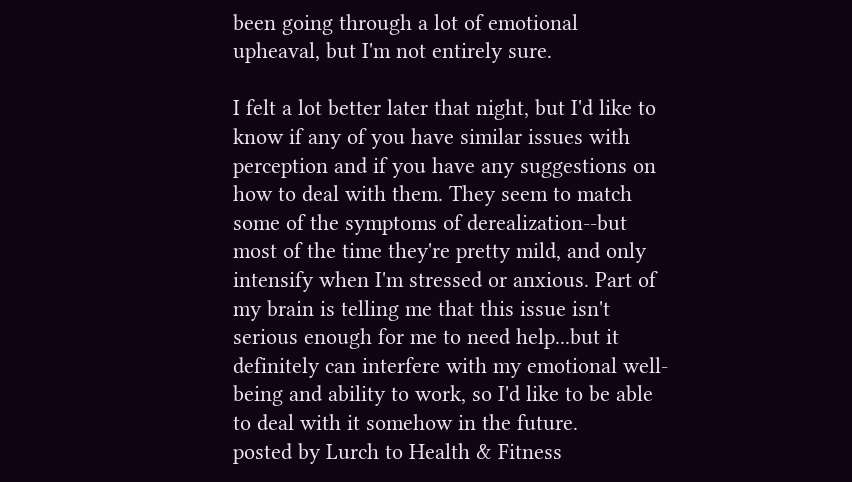been going through a lot of emotional upheaval, but I'm not entirely sure.

I felt a lot better later that night, but I'd like to know if any of you have similar issues with perception and if you have any suggestions on how to deal with them. They seem to match some of the symptoms of derealization--but most of the time they're pretty mild, and only intensify when I'm stressed or anxious. Part of my brain is telling me that this issue isn't serious enough for me to need help...but it definitely can interfere with my emotional well-being and ability to work, so I'd like to be able to deal with it somehow in the future.
posted by Lurch to Health & Fitness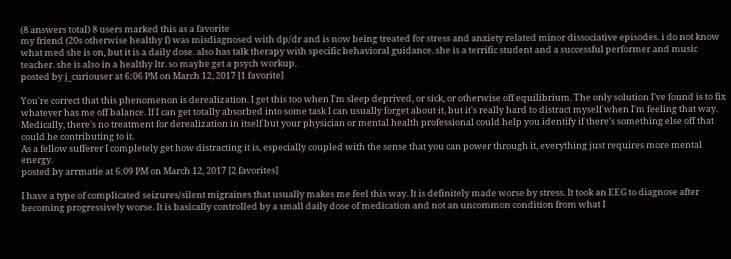(8 answers total) 8 users marked this as a favorite
my friend (20s otherwise healthy f) was misdiagnosed with dp/dr and is now being treated for stress and anxiety related minor dissociative episodes. i do not know what med she is on, but it is a daily dose. also has talk therapy with specific behavioral guidance. she is a terrific student and a successful performer and music teacher. she is also in a healthy ltr. so maybe get a psych workup.
posted by j_curiouser at 6:06 PM on March 12, 2017 [1 favorite]

You're correct that this phenomenon is derealization. I get this too when I'm sleep deprived, or sick, or otherwise off equilibrium. The only solution I've found is to fix whatever has me off balance. If I can get totally absorbed into some task I can usually forget about it, but it's really hard to distract myself when I'm feeling that way. Medically, there's no treatment for derealization in itself but your physician or mental health professional could help you identify if there's something else off that could be contributing to it.
As a fellow sufferer I completely get how distracting it is, especially coupled with the sense that you can power through it, everything just requires more mental energy.
posted by arrmatie at 6:09 PM on March 12, 2017 [2 favorites]

I have a type of complicated seizures/silent migraines that usually makes me feel this way. It is definitely made worse by stress. It took an EEG to diagnose after becoming progressively worse. It is basically controlled by a small daily dose of medication and not an uncommon condition from what I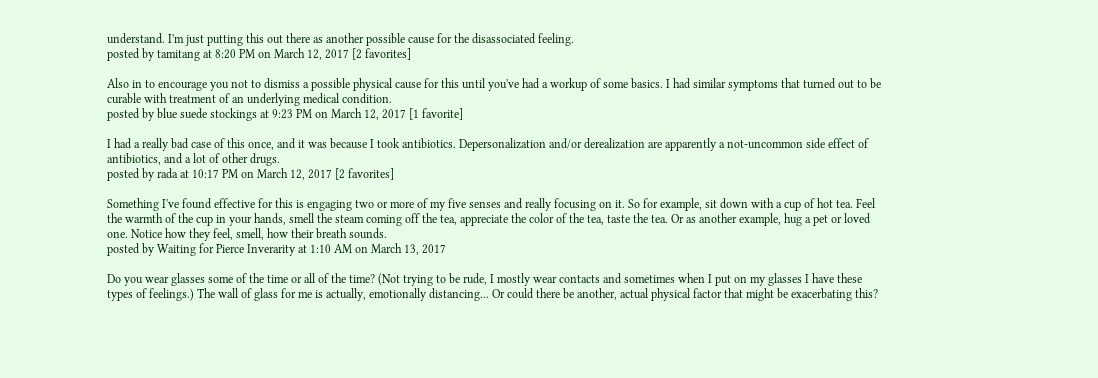understand. I'm just putting this out there as another possible cause for the disassociated feeling.
posted by tamitang at 8:20 PM on March 12, 2017 [2 favorites]

Also in to encourage you not to dismiss a possible physical cause for this until you've had a workup of some basics. I had similar symptoms that turned out to be curable with treatment of an underlying medical condition.
posted by blue suede stockings at 9:23 PM on March 12, 2017 [1 favorite]

I had a really bad case of this once, and it was because I took antibiotics. Depersonalization and/or derealization are apparently a not-uncommon side effect of antibiotics, and a lot of other drugs.
posted by rada at 10:17 PM on March 12, 2017 [2 favorites]

Something I've found effective for this is engaging two or more of my five senses and really focusing on it. So for example, sit down with a cup of hot tea. Feel the warmth of the cup in your hands, smell the steam coming off the tea, appreciate the color of the tea, taste the tea. Or as another example, hug a pet or loved one. Notice how they feel, smell, how their breath sounds.
posted by Waiting for Pierce Inverarity at 1:10 AM on March 13, 2017

Do you wear glasses some of the time or all of the time? (Not trying to be rude, I mostly wear contacts and sometimes when I put on my glasses I have these types of feelings.) The wall of glass for me is actually, emotionally distancing... Or could there be another, actual physical factor that might be exacerbating this?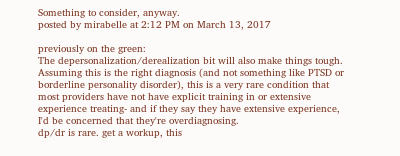Something to consider, anyway.
posted by mirabelle at 2:12 PM on March 13, 2017

previously on the green:
The depersonalization/derealization bit will also make things tough. Assuming this is the right diagnosis (and not something like PTSD or borderline personality disorder), this is a very rare condition that most providers have not have explicit training in or extensive experience treating- and if they say they have extensive experience, I'd be concerned that they're overdiagnosing.
dp/dr is rare. get a workup, this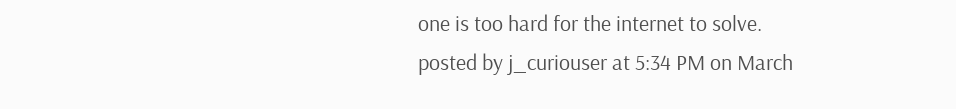one is too hard for the internet to solve.
posted by j_curiouser at 5:34 PM on March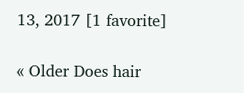13, 2017 [1 favorite]

« Older Does hair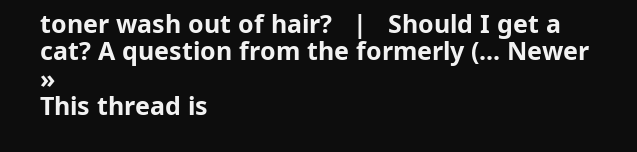toner wash out of hair?   |   Should I get a cat? A question from the formerly (... Newer »
This thread is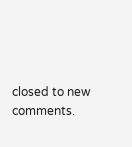closed to new comments.